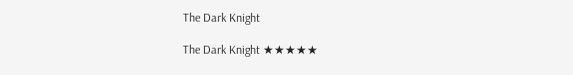The Dark Knight

The Dark Knight ★★★★★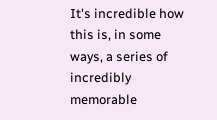It's incredible how this is, in some ways, a series of incredibly memorable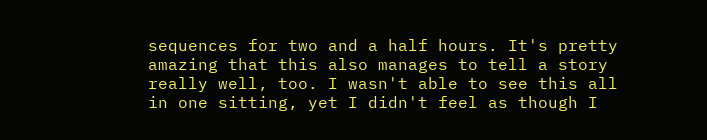sequences for two and a half hours. It's pretty amazing that this also manages to tell a story really well, too. I wasn't able to see this all in one sitting, yet I didn't feel as though I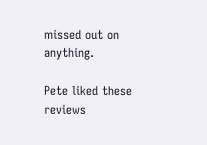missed out on anything.

Pete liked these reviews